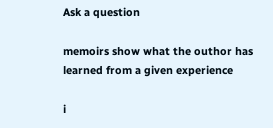Ask a question

memoirs show what the outhor has learned from a given experience

i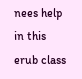nees help in this erub class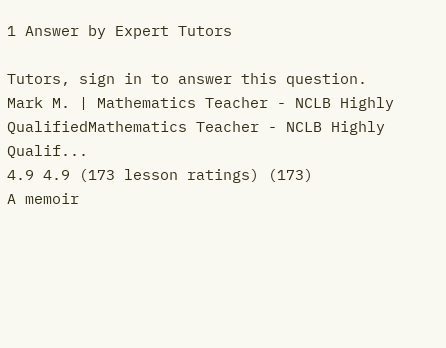1 Answer by Expert Tutors

Tutors, sign in to answer this question.
Mark M. | Mathematics Teacher - NCLB Highly QualifiedMathematics Teacher - NCLB Highly Qualif...
4.9 4.9 (173 lesson ratings) (173)
A memoir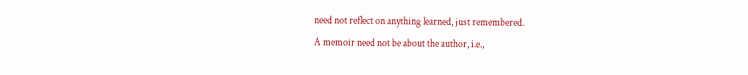need not reflect on anything learned, just remembered.
A memoir need not be about the author, i.e.,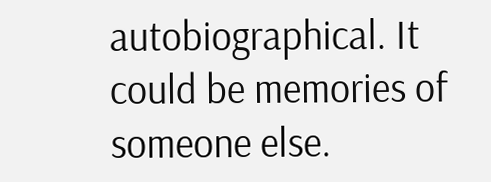autobiographical. It could be memories of someone else.